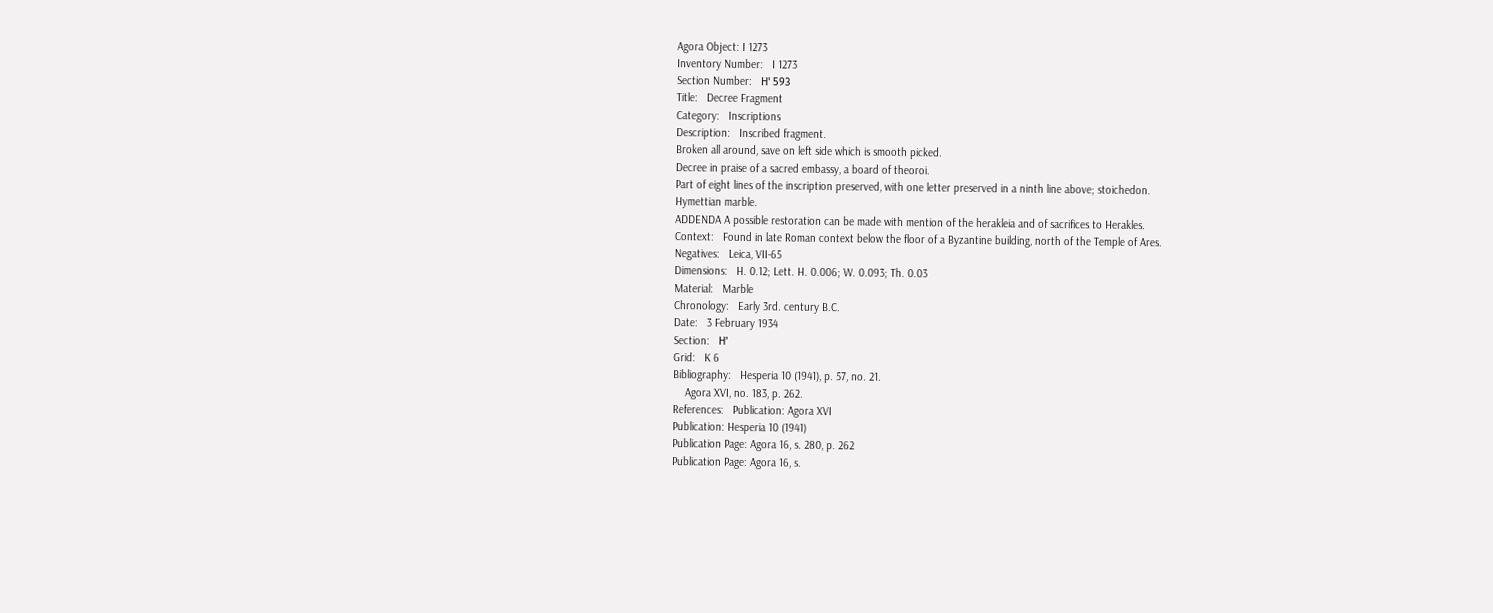Agora Object: I 1273
Inventory Number:   I 1273
Section Number:   Η' 593
Title:   Decree Fragment
Category:   Inscriptions
Description:   Inscribed fragment.
Broken all around, save on left side which is smooth picked.
Decree in praise of a sacred embassy, a board of theoroi.
Part of eight lines of the inscription preserved, with one letter preserved in a ninth line above; stoichedon.
Hymettian marble.
ADDENDA A possible restoration can be made with mention of the herakleia and of sacrifices to Herakles.
Context:   Found in late Roman context below the floor of a Byzantine building, north of the Temple of Ares.
Negatives:   Leica, VII-65
Dimensions:   H. 0.12; Lett. H. 0.006; W. 0.093; Th. 0.03
Material:   Marble
Chronology:   Early 3rd. century B.C.
Date:   3 February 1934
Section:   Η'
Grid:   K 6
Bibliography:   Hesperia 10 (1941), p. 57, no. 21.
    Agora XVI, no. 183, p. 262.
References:   Publication: Agora XVI
Publication: Hesperia 10 (1941)
Publication Page: Agora 16, s. 280, p. 262
Publication Page: Agora 16, s.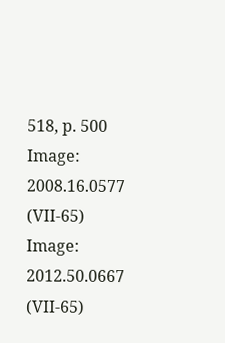518, p. 500
Image: 2008.16.0577 (VII-65)
Image: 2012.50.0667 (VII-65)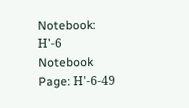Notebook: Η'-6
Notebook Page: Η'-6-49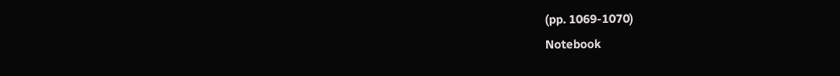(pp. 1069-1070)
Notebook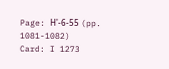Page: Η'-6-55 (pp. 1081-1082)
Card: I 1273